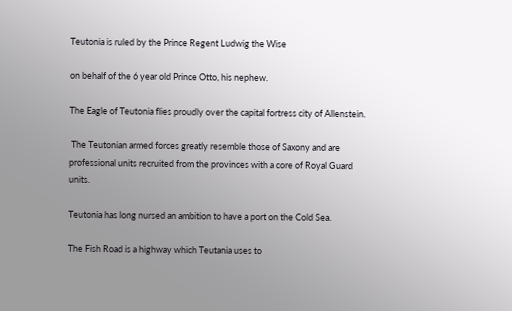Teutonia is ruled by the Prince Regent Ludwig the Wise

on behalf of the 6 year old Prince Otto, his nephew.

The Eagle of Teutonia flies proudly over the capital fortress city of Allenstein.

 The Teutonian armed forces greatly resemble those of Saxony and are professional units recruited from the provinces with a core of Royal Guard units.

Teutonia has long nursed an ambition to have a port on the Cold Sea.

The Fish Road is a highway which Teutania uses to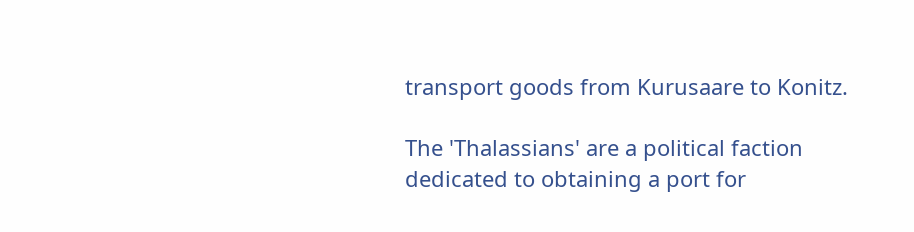transport goods from Kurusaare to Konitz.

The 'Thalassians' are a political faction dedicated to obtaining a port for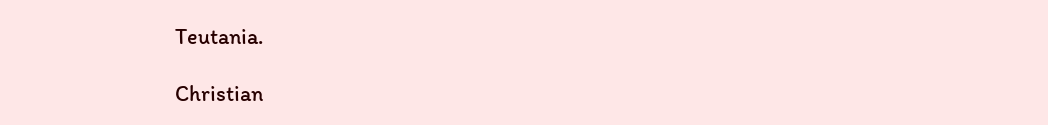Teutania.

Christian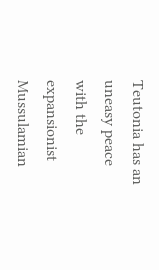Teutonia has an uneasy peace with the expansionist Mussulamian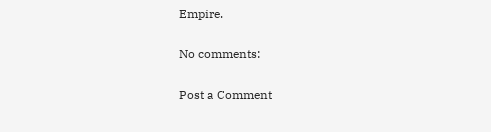Empire.

No comments:

Post a Comment